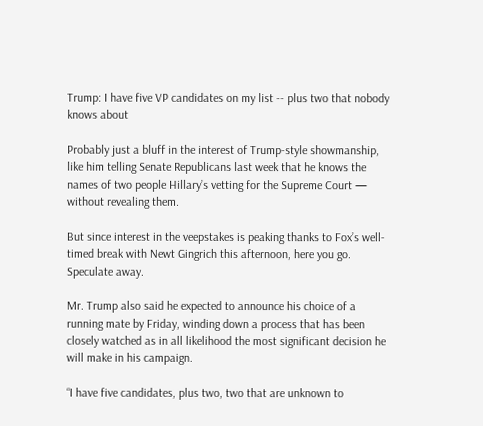Trump: I have five VP candidates on my list -- plus two that nobody knows about

Probably just a bluff in the interest of Trump-style showmanship, like him telling Senate Republicans last week that he knows the names of two people Hillary’s vetting for the Supreme Court — without revealing them.

But since interest in the veepstakes is peaking thanks to Fox’s well-timed break with Newt Gingrich this afternoon, here you go. Speculate away.

Mr. Trump also said he expected to announce his choice of a running mate by Friday, winding down a process that has been closely watched as in all likelihood the most significant decision he will make in his campaign.

“I have five candidates, plus two, two that are unknown to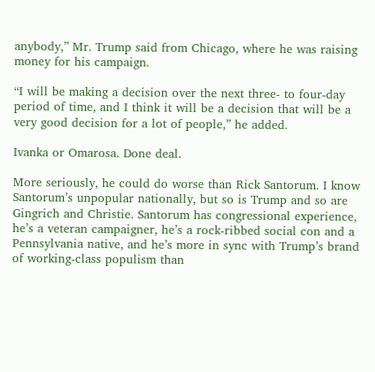anybody,” Mr. Trump said from Chicago, where he was raising money for his campaign.

“I will be making a decision over the next three- to four-day period of time, and I think it will be a decision that will be a very good decision for a lot of people,” he added.

Ivanka or Omarosa. Done deal.

More seriously, he could do worse than Rick Santorum. I know Santorum’s unpopular nationally, but so is Trump and so are Gingrich and Christie. Santorum has congressional experience, he’s a veteran campaigner, he’s a rock-ribbed social con and a Pennsylvania native, and he’s more in sync with Trump’s brand of working-class populism than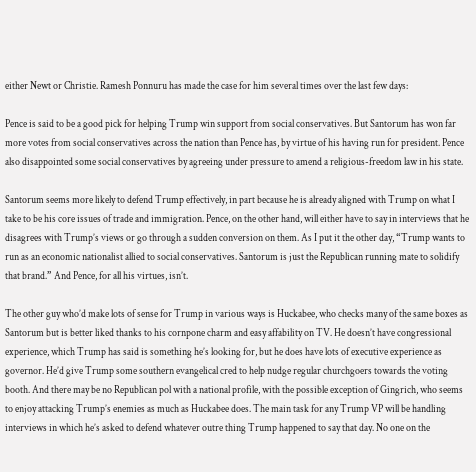either Newt or Christie. Ramesh Ponnuru has made the case for him several times over the last few days:

Pence is said to be a good pick for helping Trump win support from social conservatives. But Santorum has won far more votes from social conservatives across the nation than Pence has, by virtue of his having run for president. Pence also disappointed some social conservatives by agreeing under pressure to amend a religious-freedom law in his state.

Santorum seems more likely to defend Trump effectively, in part because he is already aligned with Trump on what I take to be his core issues of trade and immigration. Pence, on the other hand, will either have to say in interviews that he disagrees with Trump’s views or go through a sudden conversion on them. As I put it the other day, “Trump wants to run as an economic nationalist allied to social conservatives. Santorum is just the Republican running mate to solidify that brand.” And Pence, for all his virtues, isn’t.

The other guy who’d make lots of sense for Trump in various ways is Huckabee, who checks many of the same boxes as Santorum but is better liked thanks to his cornpone charm and easy affability on TV. He doesn’t have congressional experience, which Trump has said is something he’s looking for, but he does have lots of executive experience as governor. He’d give Trump some southern evangelical cred to help nudge regular churchgoers towards the voting booth. And there may be no Republican pol with a national profile, with the possible exception of Gingrich, who seems to enjoy attacking Trump’s enemies as much as Huckabee does. The main task for any Trump VP will be handling interviews in which he’s asked to defend whatever outre thing Trump happened to say that day. No one on the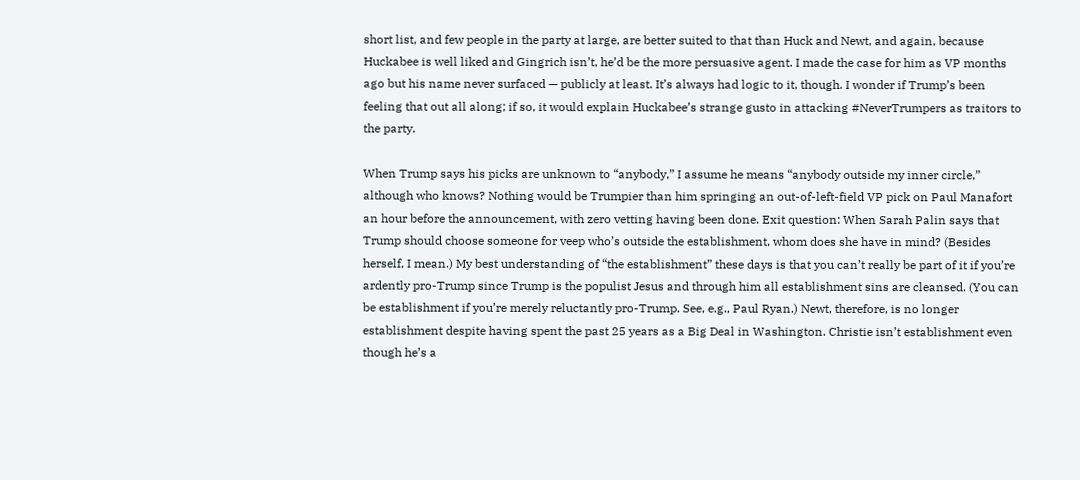short list, and few people in the party at large, are better suited to that than Huck and Newt, and again, because Huckabee is well liked and Gingrich isn’t, he’d be the more persuasive agent. I made the case for him as VP months ago but his name never surfaced — publicly at least. It’s always had logic to it, though. I wonder if Trump’s been feeling that out all along; if so, it would explain Huckabee’s strange gusto in attacking #NeverTrumpers as traitors to the party.

When Trump says his picks are unknown to “anybody,” I assume he means “anybody outside my inner circle,” although who knows? Nothing would be Trumpier than him springing an out-of-left-field VP pick on Paul Manafort an hour before the announcement, with zero vetting having been done. Exit question: When Sarah Palin says that Trump should choose someone for veep who’s outside the establishment, whom does she have in mind? (Besides herself, I mean.) My best understanding of “the establishment” these days is that you can’t really be part of it if you’re ardently pro-Trump since Trump is the populist Jesus and through him all establishment sins are cleansed. (You can be establishment if you’re merely reluctantly pro-Trump. See, e.g., Paul Ryan.) Newt, therefore, is no longer establishment despite having spent the past 25 years as a Big Deal in Washington. Christie isn’t establishment even though he’s a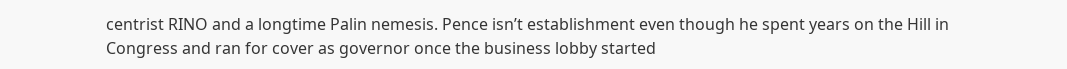centrist RINO and a longtime Palin nemesis. Pence isn’t establishment even though he spent years on the Hill in Congress and ran for cover as governor once the business lobby started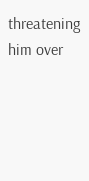threatening him over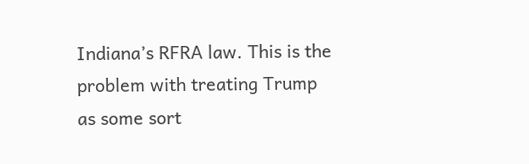Indiana’s RFRA law. This is the problem with treating Trump as some sort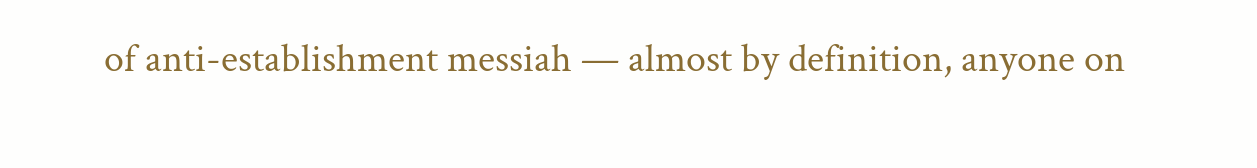of anti-establishment messiah — almost by definition, anyone on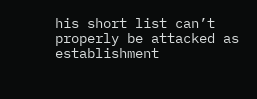his short list can’t properly be attacked as establishment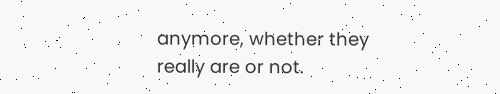anymore, whether they really are or not.